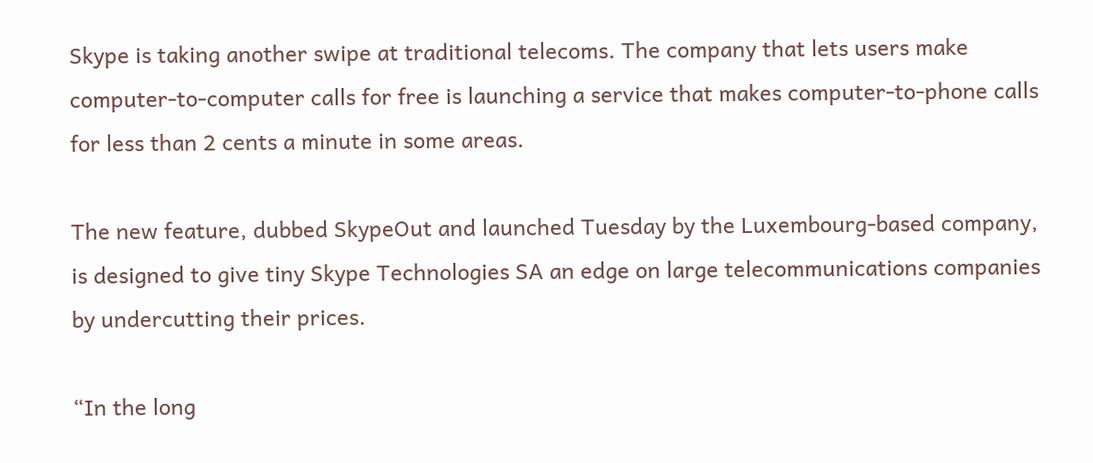Skype is taking another swipe at traditional telecoms. The company that lets users make computer-to-computer calls for free is launching a service that makes computer-to-phone calls for less than 2 cents a minute in some areas.

The new feature, dubbed SkypeOut and launched Tuesday by the Luxembourg-based company, is designed to give tiny Skype Technologies SA an edge on large telecommunications companies by undercutting their prices.

“In the long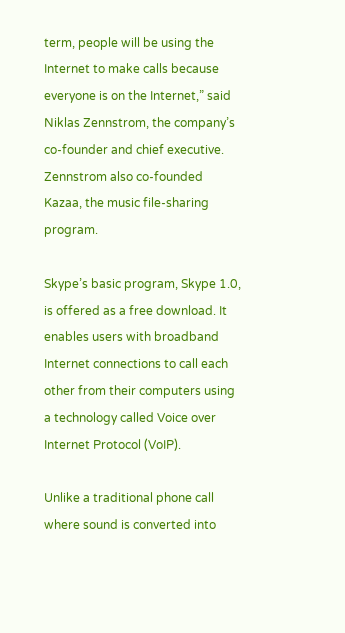term, people will be using the Internet to make calls because everyone is on the Internet,” said Niklas Zennstrom, the company’s co-founder and chief executive. Zennstrom also co-founded Kazaa, the music file-sharing program.

Skype’s basic program, Skype 1.0, is offered as a free download. It enables users with broadband Internet connections to call each other from their computers using a technology called Voice over Internet Protocol (VoIP).

Unlike a traditional phone call where sound is converted into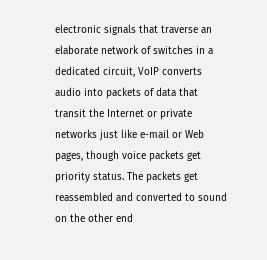electronic signals that traverse an elaborate network of switches in a dedicated circuit, VoIP converts audio into packets of data that transit the Internet or private networks just like e-mail or Web pages, though voice packets get priority status. The packets get reassembled and converted to sound on the other end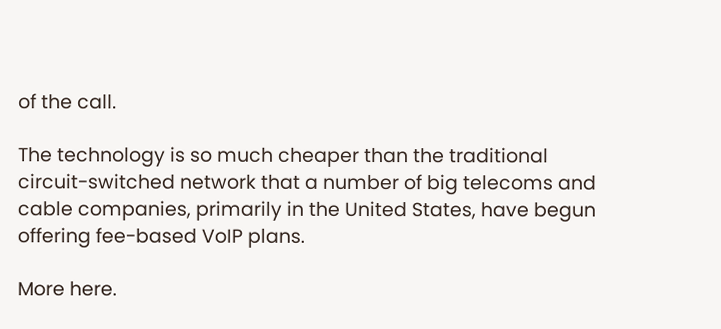of the call.

The technology is so much cheaper than the traditional circuit-switched network that a number of big telecoms and cable companies, primarily in the United States, have begun offering fee-based VoIP plans.

More here.